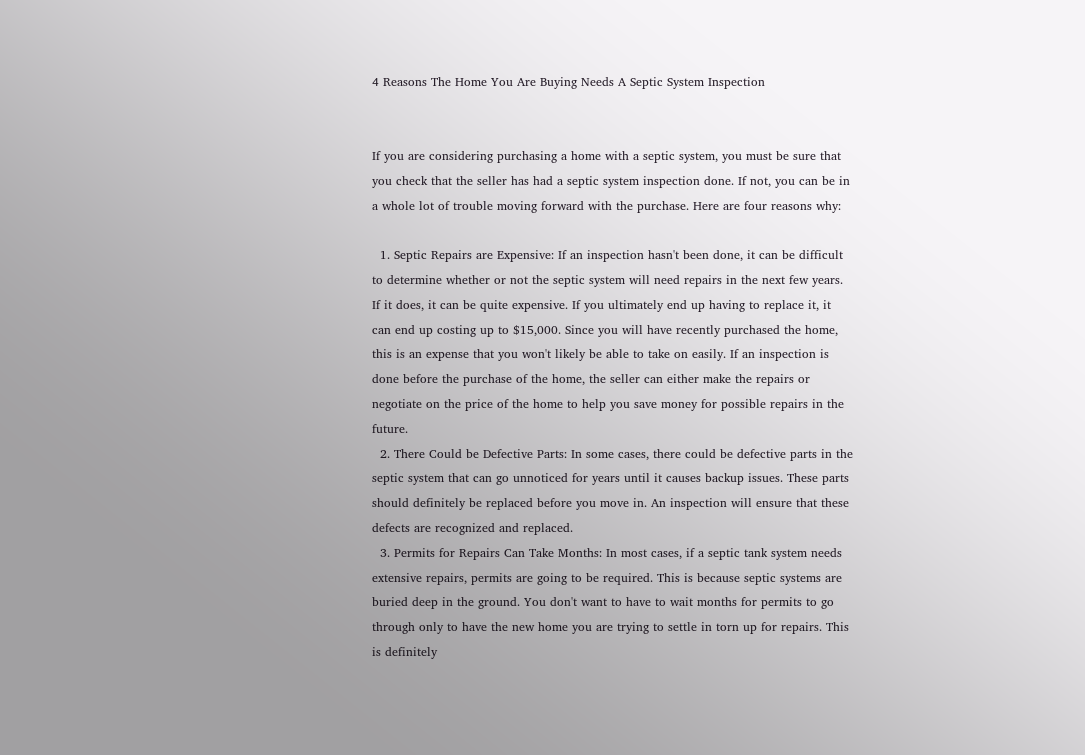4 Reasons The Home You Are Buying Needs A Septic System Inspection


If you are considering purchasing a home with a septic system, you must be sure that you check that the seller has had a septic system inspection done. If not, you can be in a whole lot of trouble moving forward with the purchase. Here are four reasons why:

  1. Septic Repairs are Expensive: If an inspection hasn't been done, it can be difficult to determine whether or not the septic system will need repairs in the next few years. If it does, it can be quite expensive. If you ultimately end up having to replace it, it can end up costing up to $15,000. Since you will have recently purchased the home, this is an expense that you won't likely be able to take on easily. If an inspection is done before the purchase of the home, the seller can either make the repairs or negotiate on the price of the home to help you save money for possible repairs in the future.
  2. There Could be Defective Parts: In some cases, there could be defective parts in the septic system that can go unnoticed for years until it causes backup issues. These parts should definitely be replaced before you move in. An inspection will ensure that these defects are recognized and replaced.
  3. Permits for Repairs Can Take Months: In most cases, if a septic tank system needs extensive repairs, permits are going to be required. This is because septic systems are buried deep in the ground. You don't want to have to wait months for permits to go through only to have the new home you are trying to settle in torn up for repairs. This is definitely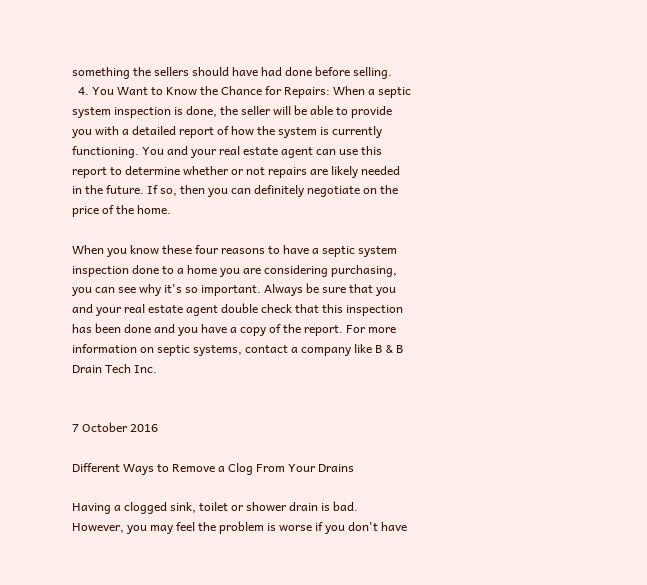something the sellers should have had done before selling.
  4. You Want to Know the Chance for Repairs: When a septic system inspection is done, the seller will be able to provide you with a detailed report of how the system is currently functioning. You and your real estate agent can use this report to determine whether or not repairs are likely needed in the future. If so, then you can definitely negotiate on the price of the home.

When you know these four reasons to have a septic system inspection done to a home you are considering purchasing, you can see why it's so important. Always be sure that you and your real estate agent double check that this inspection has been done and you have a copy of the report. For more information on septic systems, contact a company like B & B Drain Tech Inc.


7 October 2016

Different Ways to Remove a Clog From Your Drains

Having a clogged sink, toilet or shower drain is bad. However, you may feel the problem is worse if you don't have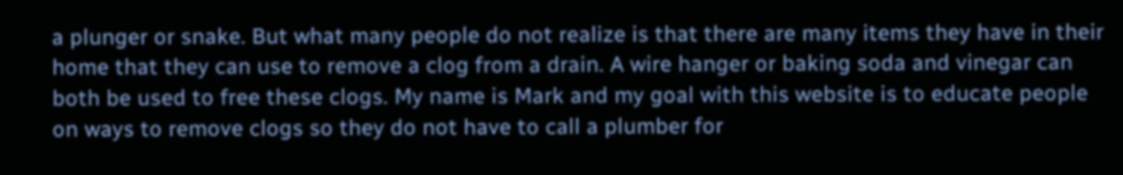a plunger or snake. But what many people do not realize is that there are many items they have in their home that they can use to remove a clog from a drain. A wire hanger or baking soda and vinegar can both be used to free these clogs. My name is Mark and my goal with this website is to educate people on ways to remove clogs so they do not have to call a plumber for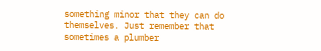something minor that they can do themselves. Just remember that sometimes a plumber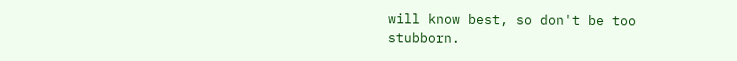will know best, so don't be too stubborn.